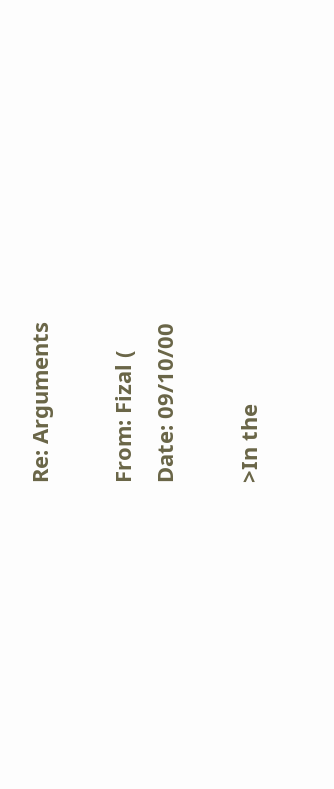Re: Arguments

From: Fizal (
Date: 09/10/00

>In the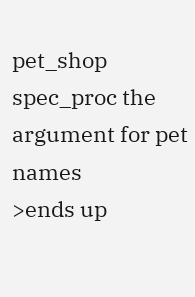pet_shop spec_proc the argument for pet names
>ends up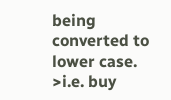being converted to lower case.
>i.e. buy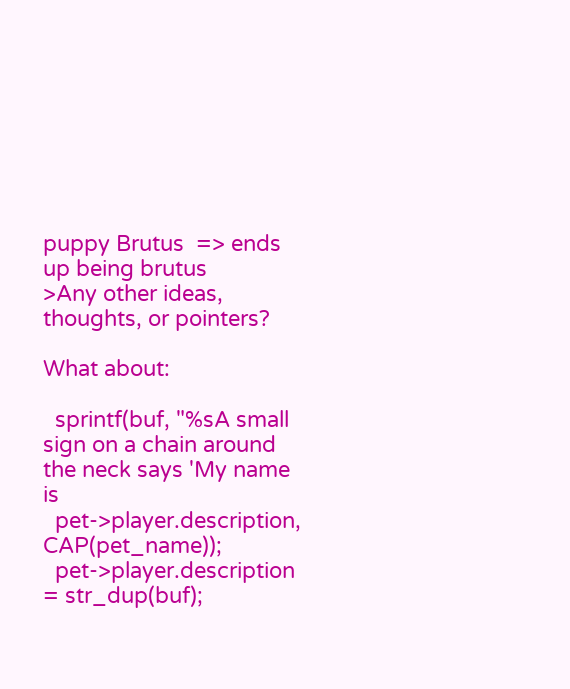puppy Brutus  => ends up being brutus
>Any other ideas, thoughts, or pointers?

What about:

  sprintf(buf, "%sA small sign on a chain around the neck says 'My name is
  pet->player.description, CAP(pet_name));
  pet->player.description = str_dup(buf);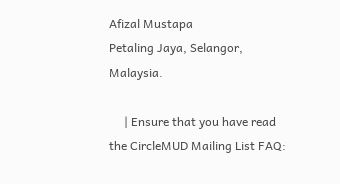Afizal Mustapa
Petaling Jaya, Selangor, Malaysia.

     | Ensure that you have read the CircleMUD Mailing List FAQ: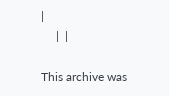|
     |  |

This archive was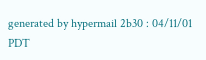generated by hypermail 2b30 : 04/11/01 PDT